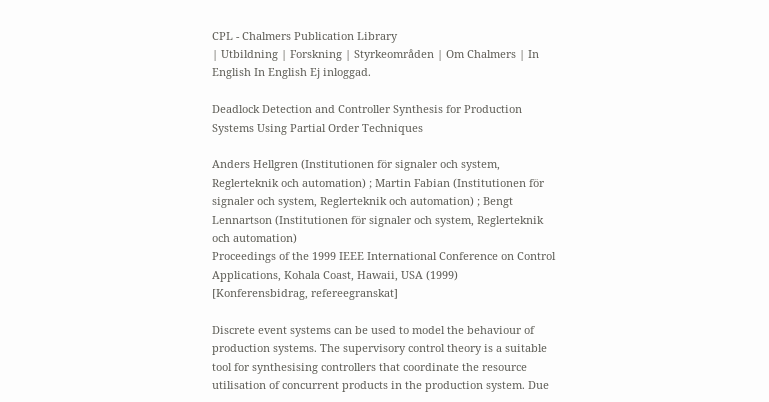CPL - Chalmers Publication Library
| Utbildning | Forskning | Styrkeområden | Om Chalmers | In English In English Ej inloggad.

Deadlock Detection and Controller Synthesis for Production Systems Using Partial Order Techniques

Anders Hellgren (Institutionen för signaler och system, Reglerteknik och automation) ; Martin Fabian (Institutionen för signaler och system, Reglerteknik och automation) ; Bengt Lennartson (Institutionen för signaler och system, Reglerteknik och automation)
Proceedings of the 1999 IEEE International Conference on Control Applications, Kohala Coast, Hawaii, USA (1999)
[Konferensbidrag, refereegranskat]

Discrete event systems can be used to model the behaviour of production systems. The supervisory control theory is a suitable tool for synthesising controllers that coordinate the resource utilisation of concurrent products in the production system. Due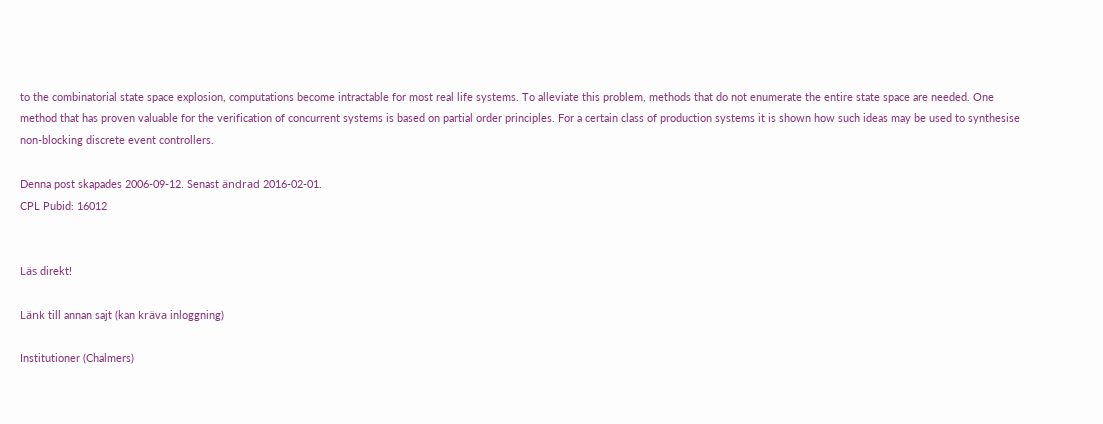to the combinatorial state space explosion, computations become intractable for most real life systems. To alleviate this problem, methods that do not enumerate the entire state space are needed. One method that has proven valuable for the verification of concurrent systems is based on partial order principles. For a certain class of production systems it is shown how such ideas may be used to synthesise non-blocking discrete event controllers.

Denna post skapades 2006-09-12. Senast ändrad 2016-02-01.
CPL Pubid: 16012


Läs direkt!

Länk till annan sajt (kan kräva inloggning)

Institutioner (Chalmers)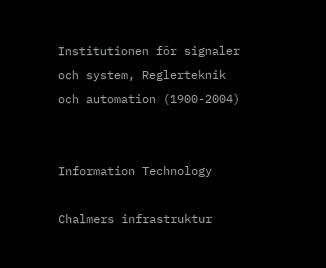Institutionen för signaler och system, Reglerteknik och automation (1900-2004)


Information Technology

Chalmers infrastruktur